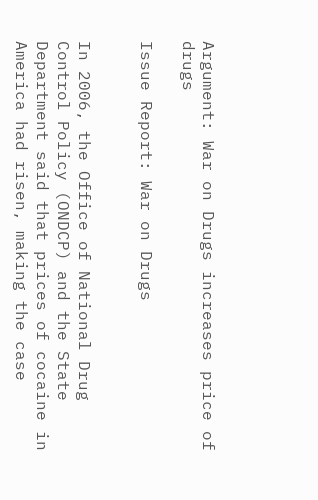Argument: War on Drugs increases price of drugs

Issue Report: War on Drugs


In 2006, the Office of National Drug Control Policy (ONDCP) and the State Department said that prices of cocaine in America had risen, making the case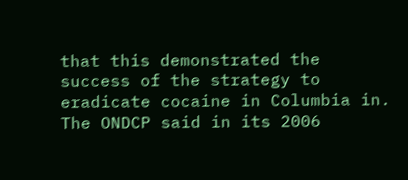that this demonstrated the success of the strategy to eradicate cocaine in Columbia in. The ONDCP said in its 2006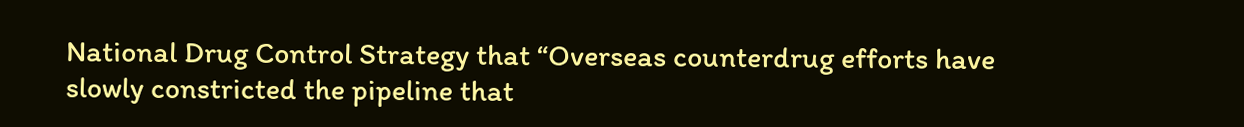National Drug Control Strategy that “Overseas counterdrug efforts have slowly constricted the pipeline that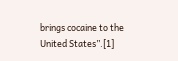brings cocaine to the United States”.[1]